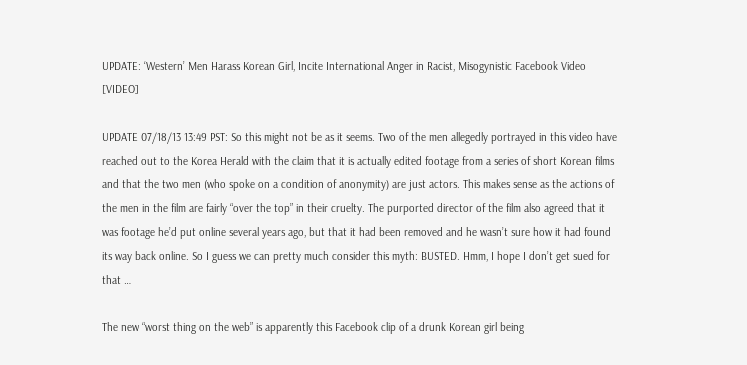UPDATE: ‘Western’ Men Harass Korean Girl, Incite International Anger in Racist, Misogynistic Facebook Video [VIDEO]

UPDATE 07/18/13 13:49 PST: So this might not be as it seems. Two of the men allegedly portrayed in this video have reached out to the Korea Herald with the claim that it is actually edited footage from a series of short Korean films and that the two men (who spoke on a condition of anonymity) are just actors. This makes sense as the actions of the men in the film are fairly “over the top” in their cruelty. The purported director of the film also agreed that it was footage he’d put online several years ago, but that it had been removed and he wasn’t sure how it had found its way back online. So I guess we can pretty much consider this myth: BUSTED. Hmm, I hope I don’t get sued for that …

The new “worst thing on the web” is apparently this Facebook clip of a drunk Korean girl being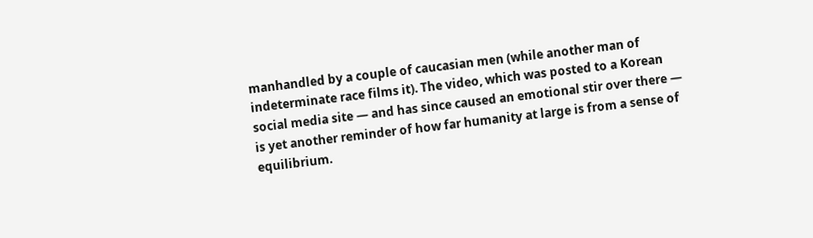manhandled by a couple of caucasian men (while another man of indeterminate race films it). The video, which was posted to a Korean social media site — and has since caused an emotional stir over there — is yet another reminder of how far humanity at large is from a sense of equilibrium.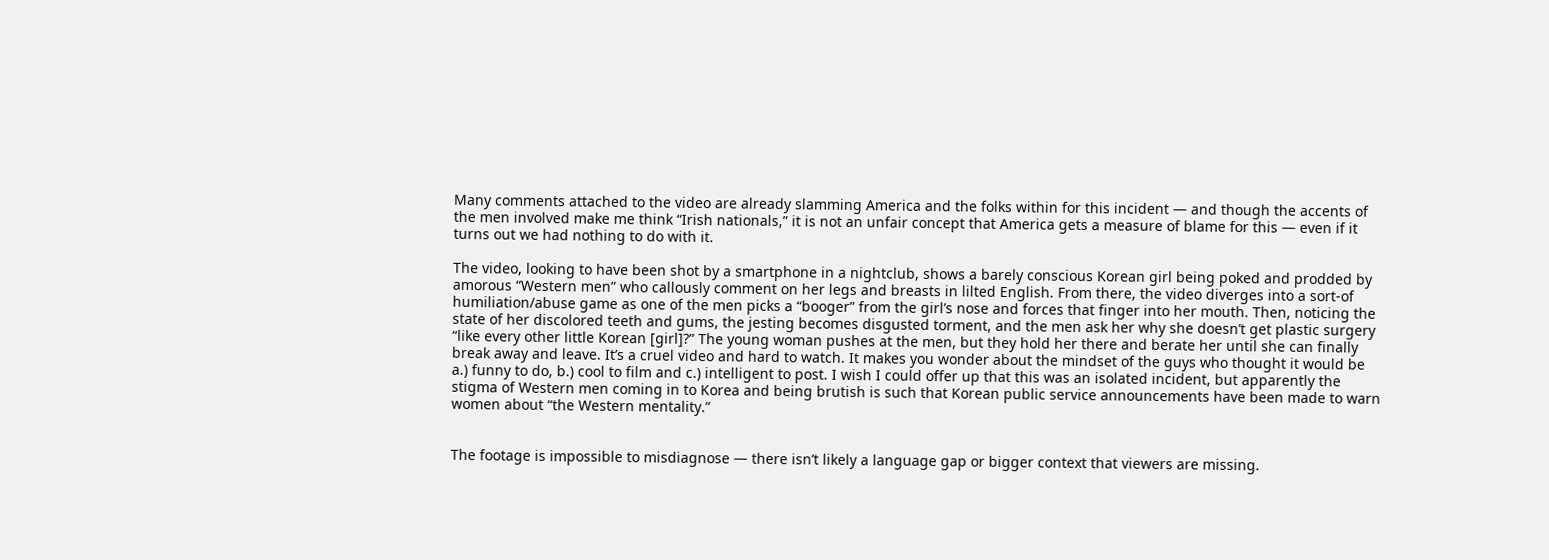Many comments attached to the video are already slamming America and the folks within for this incident — and though the accents of the men involved make me think “Irish nationals,” it is not an unfair concept that America gets a measure of blame for this — even if it turns out we had nothing to do with it.

The video, looking to have been shot by a smartphone in a nightclub, shows a barely conscious Korean girl being poked and prodded by amorous “Western men” who callously comment on her legs and breasts in lilted English. From there, the video diverges into a sort-of humiliation/abuse game as one of the men picks a “booger” from the girl’s nose and forces that finger into her mouth. Then, noticing the state of her discolored teeth and gums, the jesting becomes disgusted torment, and the men ask her why she doesn’t get plastic surgery “like every other little Korean [girl]?” The young woman pushes at the men, but they hold her there and berate her until she can finally break away and leave. It’s a cruel video and hard to watch. It makes you wonder about the mindset of the guys who thought it would be a.) funny to do, b.) cool to film and c.) intelligent to post. I wish I could offer up that this was an isolated incident, but apparently the stigma of Western men coming in to Korea and being brutish is such that Korean public service announcements have been made to warn women about “the Western mentality.”


The footage is impossible to misdiagnose — there isn’t likely a language gap or bigger context that viewers are missing.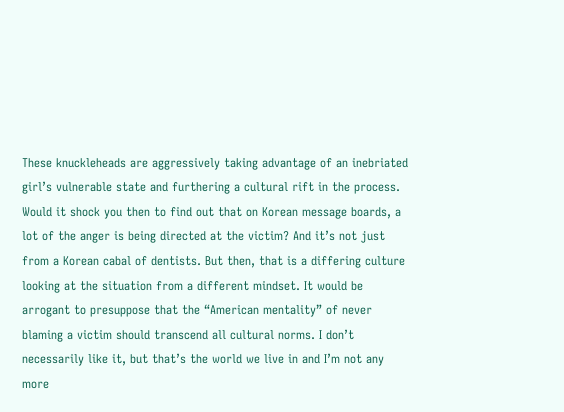These knuckleheads are aggressively taking advantage of an inebriated girl’s vulnerable state and furthering a cultural rift in the process. Would it shock you then to find out that on Korean message boards, a lot of the anger is being directed at the victim? And it’s not just from a Korean cabal of dentists. But then, that is a differing culture looking at the situation from a different mindset. It would be arrogant to presuppose that the “American mentality” of never blaming a victim should transcend all cultural norms. I don’t necessarily like it, but that’s the world we live in and I’m not any more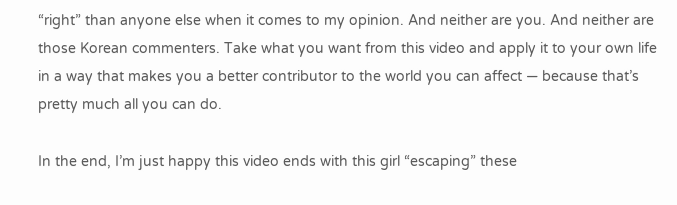“right” than anyone else when it comes to my opinion. And neither are you. And neither are those Korean commenters. Take what you want from this video and apply it to your own life in a way that makes you a better contributor to the world you can affect — because that’s pretty much all you can do.

In the end, I’m just happy this video ends with this girl “escaping” these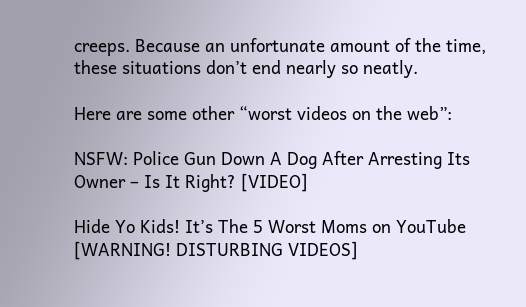creeps. Because an unfortunate amount of the time, these situations don’t end nearly so neatly.

Here are some other “worst videos on the web”:

NSFW: Police Gun Down A Dog After Arresting Its Owner – Is It Right? [VIDEO]

Hide Yo Kids! It’s The 5 Worst Moms on YouTube [WARNING! DISTURBING VIDEOS]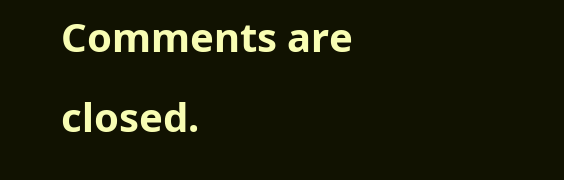Comments are closed.